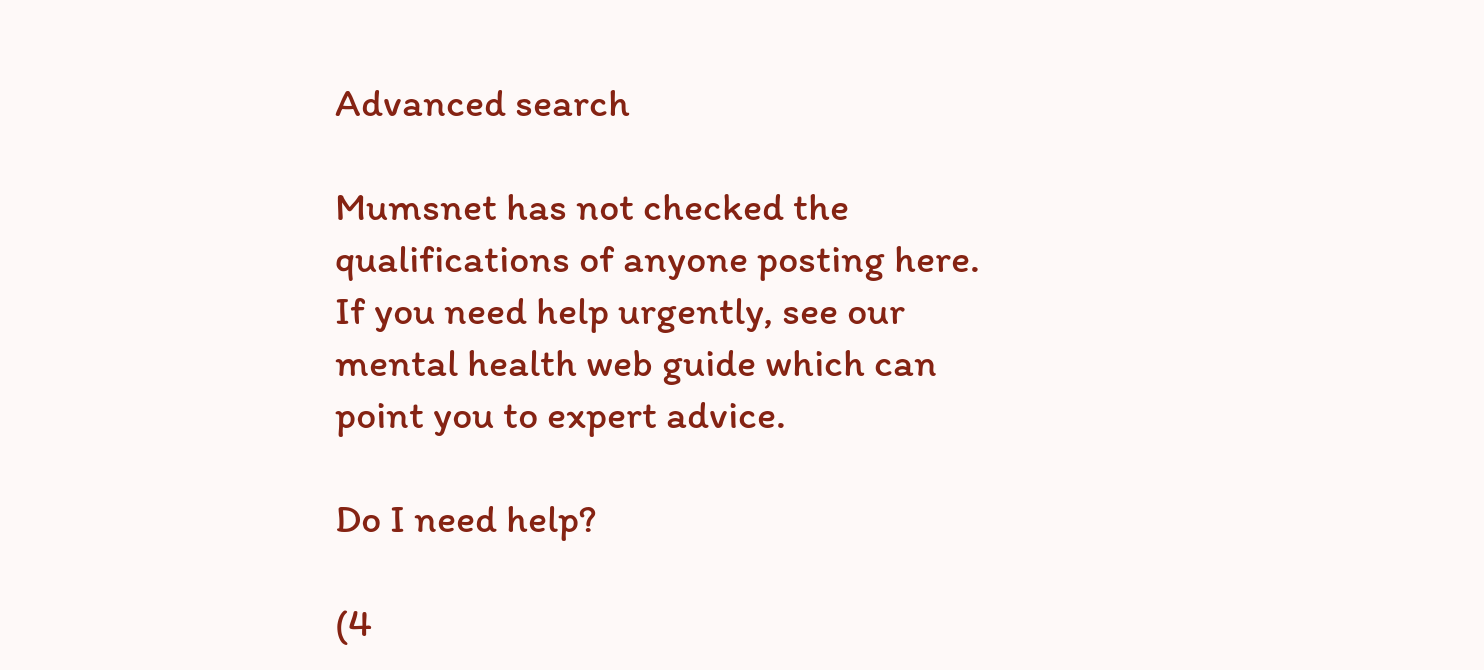Advanced search

Mumsnet has not checked the qualifications of anyone posting here. If you need help urgently, see our mental health web guide which can point you to expert advice.

Do I need help?

(4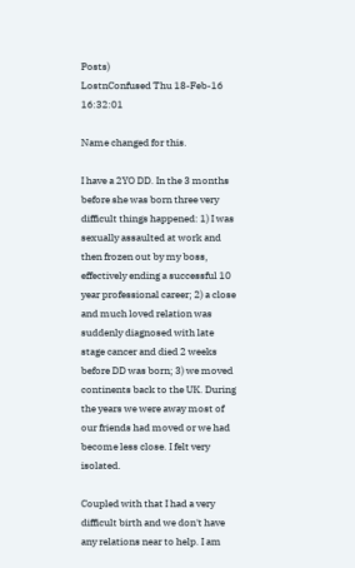Posts)
LostnConfused Thu 18-Feb-16 16:32:01

Name changed for this.

I have a 2YO DD. In the 3 months before she was born three very difficult things happened: 1) I was sexually assaulted at work and then frozen out by my boss, effectively ending a successful 10 year professional career; 2) a close and much loved relation was suddenly diagnosed with late stage cancer and died 2 weeks before DD was born; 3) we moved continents back to the UK. During the years we were away most of our friends had moved or we had become less close. I felt very isolated.

Coupled with that I had a very difficult birth and we don't have any relations near to help. I am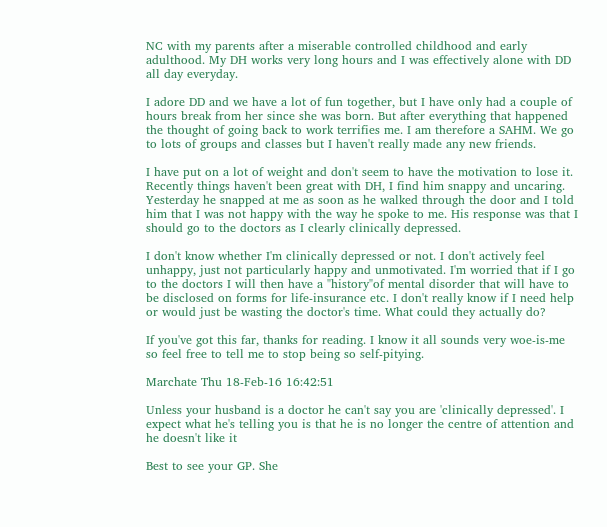NC with my parents after a miserable controlled childhood and early adulthood. My DH works very long hours and I was effectively alone with DD all day everyday.

I adore DD and we have a lot of fun together, but I have only had a couple of hours break from her since she was born. But after everything that happened the thought of going back to work terrifies me. I am therefore a SAHM. We go to lots of groups and classes but I haven't really made any new friends.

I have put on a lot of weight and don't seem to have the motivation to lose it. Recently things haven't been great with DH, I find him snappy and uncaring. Yesterday he snapped at me as soon as he walked through the door and I told him that I was not happy with the way he spoke to me. His response was that I should go to the doctors as I clearly clinically depressed.

I don't know whether I'm clinically depressed or not. I don't actively feel unhappy, just not particularly happy and unmotivated. I'm worried that if I go to the doctors I will then have a "history"of mental disorder that will have to be disclosed on forms for life-insurance etc. I don't really know if I need help or would just be wasting the doctor's time. What could they actually do?

If you've got this far, thanks for reading. I know it all sounds very woe-is-me so feel free to tell me to stop being so self-pitying.

Marchate Thu 18-Feb-16 16:42:51

Unless your husband is a doctor he can't say you are 'clinically depressed'. I expect what he's telling you is that he is no longer the centre of attention and he doesn't like it

Best to see your GP. She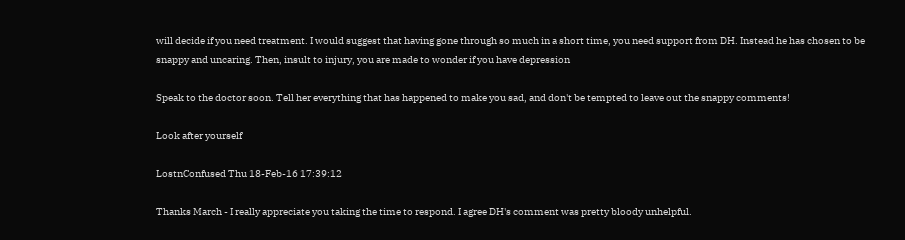will decide if you need treatment. I would suggest that having gone through so much in a short time, you need support from DH. Instead he has chosen to be snappy and uncaring. Then, insult to injury, you are made to wonder if you have depression

Speak to the doctor soon. Tell her everything that has happened to make you sad, and don't be tempted to leave out the snappy comments!

Look after yourself

LostnConfused Thu 18-Feb-16 17:39:12

Thanks March - I really appreciate you taking the time to respond. I agree DH's comment was pretty bloody unhelpful.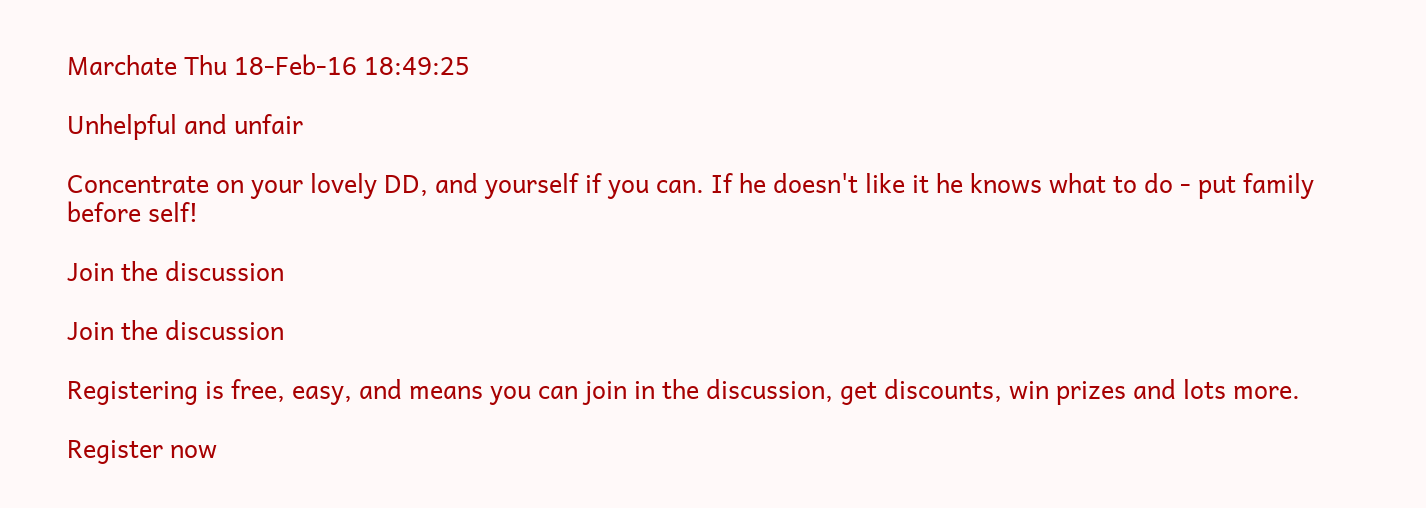Marchate Thu 18-Feb-16 18:49:25

Unhelpful and unfair

Concentrate on your lovely DD, and yourself if you can. If he doesn't like it he knows what to do - put family before self!

Join the discussion

Join the discussion

Registering is free, easy, and means you can join in the discussion, get discounts, win prizes and lots more.

Register now